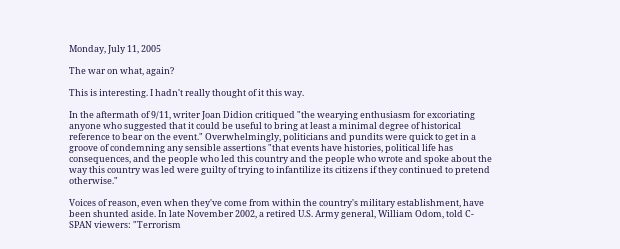Monday, July 11, 2005

The war on what, again?

This is interesting. I hadn't really thought of it this way.

In the aftermath of 9/11, writer Joan Didion critiqued "the wearying enthusiasm for excoriating anyone who suggested that it could be useful to bring at least a minimal degree of historical reference to bear on the event." Overwhelmingly, politicians and pundits were quick to get in a groove of condemning any sensible assertions "that events have histories, political life has consequences, and the people who led this country and the people who wrote and spoke about the way this country was led were guilty of trying to infantilize its citizens if they continued to pretend otherwise."

Voices of reason, even when they've come from within the country's military establishment, have been shunted aside. In late November 2002, a retired U.S. Army general, William Odom, told C-SPAN viewers: "Terrorism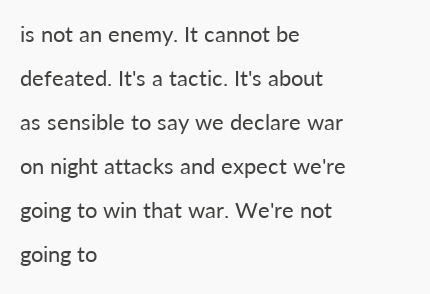is not an enemy. It cannot be defeated. It's a tactic. It's about as sensible to say we declare war on night attacks and expect we're going to win that war. We're not going to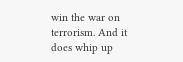win the war on terrorism. And it does whip up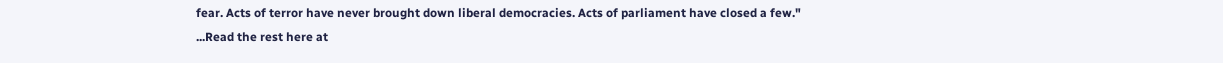fear. Acts of terror have never brought down liberal democracies. Acts of parliament have closed a few."
...Read the rest here at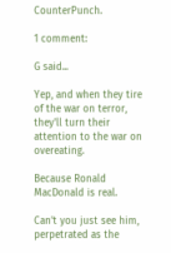CounterPunch.

1 comment:

G said...

Yep, and when they tire of the war on terror, they'll turn their attention to the war on overeating.

Because Ronald MacDonald is real.

Can't you just see him, perpetrated as the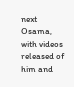next Osama, with videos released of him and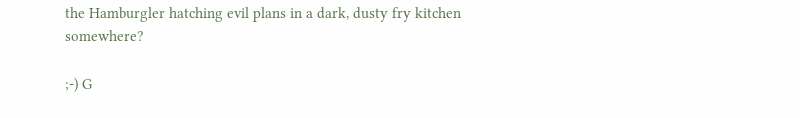the Hamburgler hatching evil plans in a dark, dusty fry kitchen somewhere?

;-) G